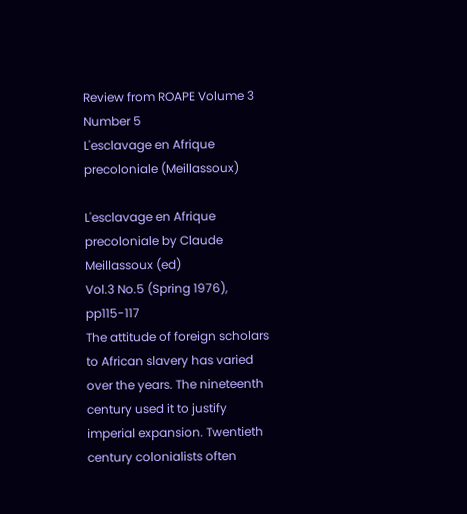Review from ROAPE Volume 3 Number 5
L'esclavage en Afrique precoloniale (Meillassoux)

L'esclavage en Afrique precoloniale by Claude Meillassoux (ed)
Vol.3 No.5 (Spring 1976), pp115-117
The attitude of foreign scholars to African slavery has varied over the years. The nineteenth century used it to justify imperial expansion. Twentieth century colonialists often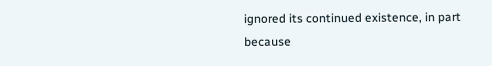ignored its continued existence, in part because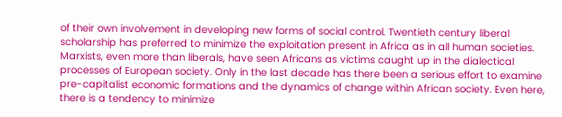of their own involvement in developing new forms of social control. Twentieth century liberal scholarship has preferred to minimize the exploitation present in Africa as in all human societies. Marxists, even more than liberals, have seen Africans as victims caught up in the dialectical processes of European society. Only in the last decade has there been a serious effort to examine pre-capitalist economic formations and the dynamics of change within African society. Even here, there is a tendency to minimize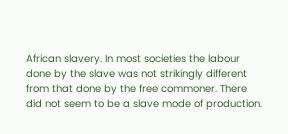African slavery. In most societies the labour done by the slave was not strikingly different from that done by the free commoner. There did not seem to be a slave mode of production.